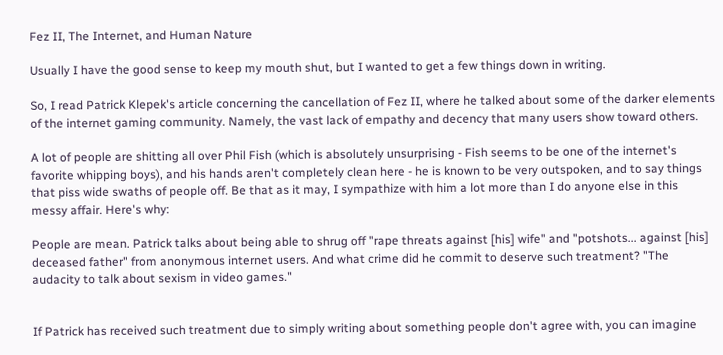Fez II, The Internet, and Human Nature

Usually I have the good sense to keep my mouth shut, but I wanted to get a few things down in writing.

So, I read Patrick Klepek's article concerning the cancellation of Fez II, where he talked about some of the darker elements of the internet gaming community. Namely, the vast lack of empathy and decency that many users show toward others.

A lot of people are shitting all over Phil Fish (which is absolutely unsurprising - Fish seems to be one of the internet's favorite whipping boys), and his hands aren't completely clean here - he is known to be very outspoken, and to say things that piss wide swaths of people off. Be that as it may, I sympathize with him a lot more than I do anyone else in this messy affair. Here's why:

People are mean. Patrick talks about being able to shrug off "rape threats against [his] wife" and "potshots... against [his] deceased father" from anonymous internet users. And what crime did he commit to deserve such treatment? "The audacity to talk about sexism in video games."


If Patrick has received such treatment due to simply writing about something people don't agree with, you can imagine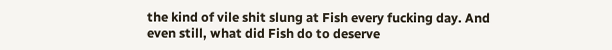the kind of vile shit slung at Fish every fucking day. And even still, what did Fish do to deserve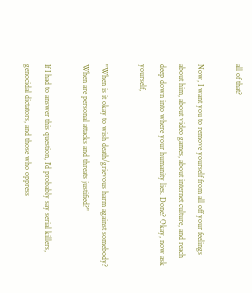all of that?

Now, I want you to remove yourself from all off your feelings about him, about video games, about internet culture, and reach deep down into where your humanity lies. Done? Okay, now ask yourself,

"When is it okay to wish death/grievous harm against somebody? When are personal attacks and threats justified?"

If I had to answer this question, I'd probably say serial killers, genocidal dictators, and those who oppress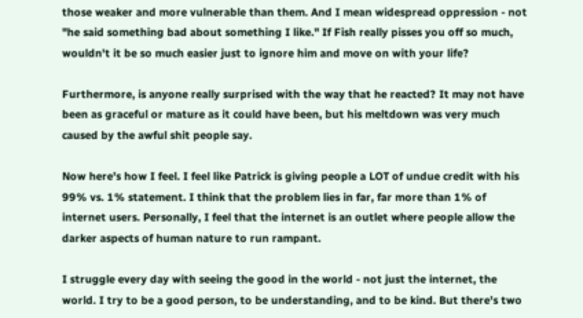those weaker and more vulnerable than them. And I mean widespread oppression - not "he said something bad about something I like." If Fish really pisses you off so much, wouldn't it be so much easier just to ignore him and move on with your life?

Furthermore, is anyone really surprised with the way that he reacted? It may not have been as graceful or mature as it could have been, but his meltdown was very much caused by the awful shit people say.

Now here's how I feel. I feel like Patrick is giving people a LOT of undue credit with his 99% vs. 1% statement. I think that the problem lies in far, far more than 1% of internet users. Personally, I feel that the internet is an outlet where people allow the darker aspects of human nature to run rampant.

I struggle every day with seeing the good in the world - not just the internet, the world. I try to be a good person, to be understanding, and to be kind. But there's two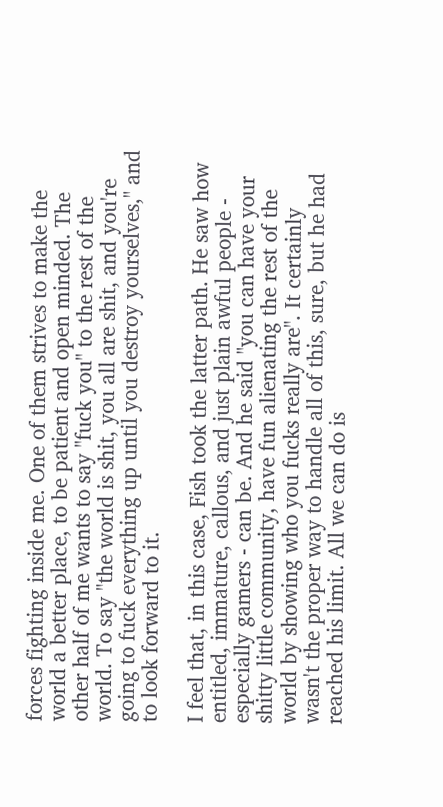forces fighting inside me. One of them strives to make the world a better place, to be patient and open minded. The other half of me wants to say "fuck you" to the rest of the world. To say "the world is shit, you all are shit, and you're going to fuck everything up until you destroy yourselves," and to look forward to it.

I feel that, in this case, Fish took the latter path. He saw how entitled, immature, callous, and just plain awful people - especially gamers - can be. And he said "you can have your shitty little community, have fun alienating the rest of the world by showing who you fucks really are". It certainly wasn't the proper way to handle all of this, sure, but he had reached his limit. All we can do is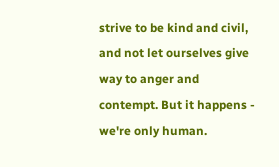strive to be kind and civil, and not let ourselves give way to anger and contempt. But it happens - we're only human.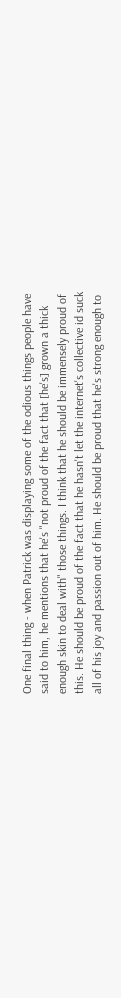One final thing - when Patrick was displaying some of the odious things people have said to him, he mentions that he's "not proud of the fact that [he's] grown a thick enough skin to deal with" those things. I think that he should be immensely proud of this. He should be proud of the fact that he hasn't let the internet's collective id suck all of his joy and passion out of him. He should be proud that he's strong enough to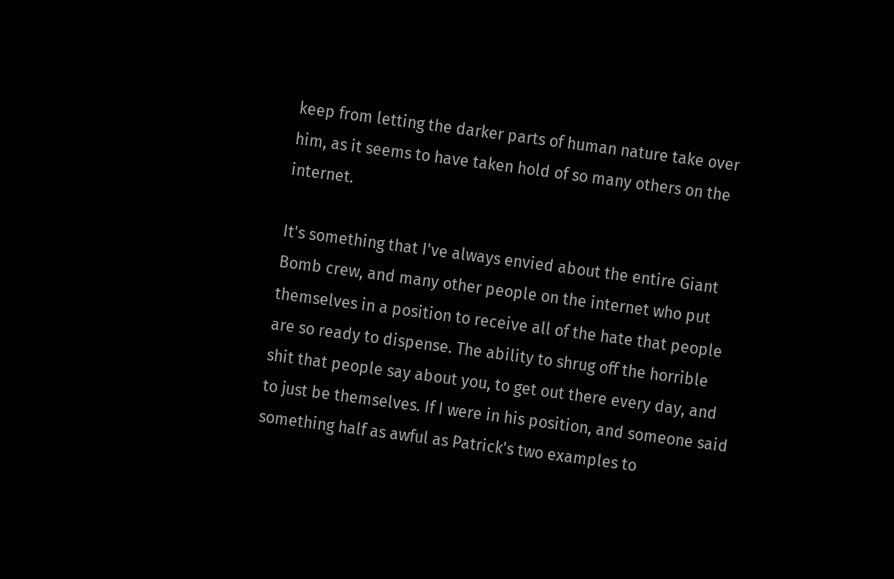keep from letting the darker parts of human nature take over him, as it seems to have taken hold of so many others on the internet.

It's something that I've always envied about the entire Giant Bomb crew, and many other people on the internet who put themselves in a position to receive all of the hate that people are so ready to dispense. The ability to shrug off the horrible shit that people say about you, to get out there every day, and to just be themselves. If I were in his position, and someone said something half as awful as Patrick's two examples to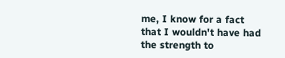me, I know for a fact that I wouldn't have had the strength to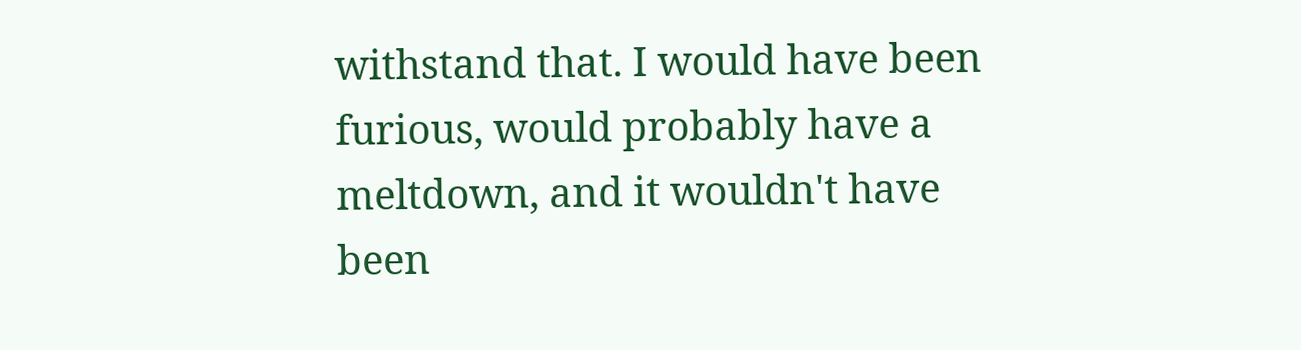withstand that. I would have been furious, would probably have a meltdown, and it wouldn't have been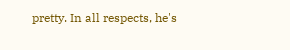pretty. In all respects, he's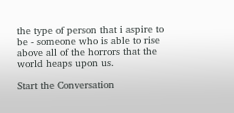the type of person that i aspire to be - someone who is able to rise above all of the horrors that the world heaps upon us.

Start the Conversation